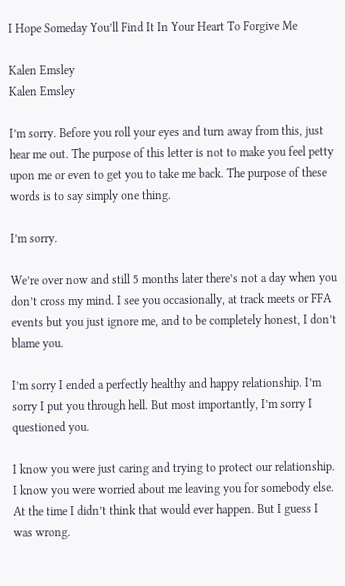I Hope Someday You’ll Find It In Your Heart To Forgive Me

Kalen Emsley
Kalen Emsley

I’m sorry. Before you roll your eyes and turn away from this, just hear me out. The purpose of this letter is not to make you feel petty upon me or even to get you to take me back. The purpose of these words is to say simply one thing.

I’m sorry.

We’re over now and still 5 months later there’s not a day when you don’t cross my mind. I see you occasionally, at track meets or FFA events but you just ignore me, and to be completely honest, I don’t blame you.

I’m sorry I ended a perfectly healthy and happy relationship. I’m sorry I put you through hell. But most importantly, I’m sorry I questioned you.

I know you were just caring and trying to protect our relationship. I know you were worried about me leaving you for somebody else. At the time I didn’t think that would ever happen. But I guess I was wrong.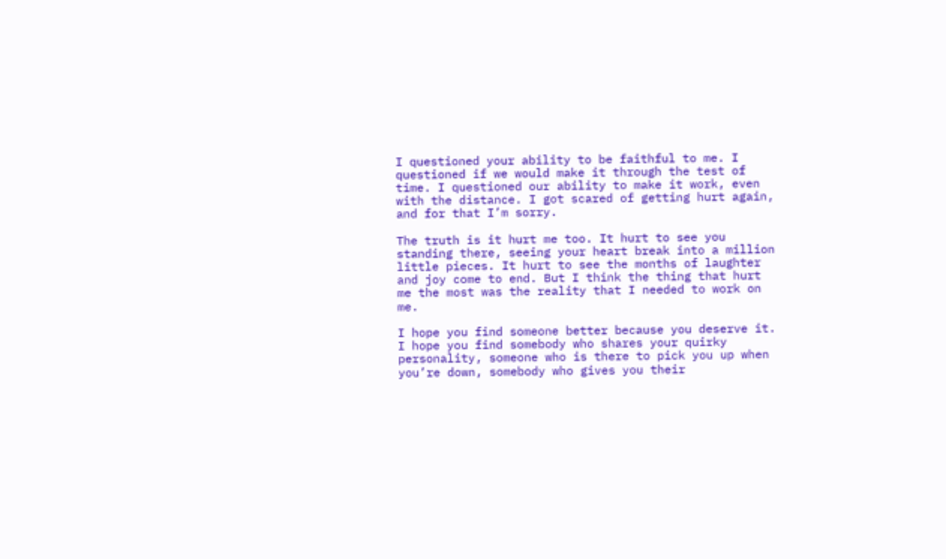I questioned your ability to be faithful to me. I questioned if we would make it through the test of time. I questioned our ability to make it work, even with the distance. I got scared of getting hurt again, and for that I’m sorry.

The truth is it hurt me too. It hurt to see you standing there, seeing your heart break into a million little pieces. It hurt to see the months of laughter and joy come to end. But I think the thing that hurt me the most was the reality that I needed to work on me.

I hope you find someone better because you deserve it. I hope you find somebody who shares your quirky personality, someone who is there to pick you up when you’re down, somebody who gives you their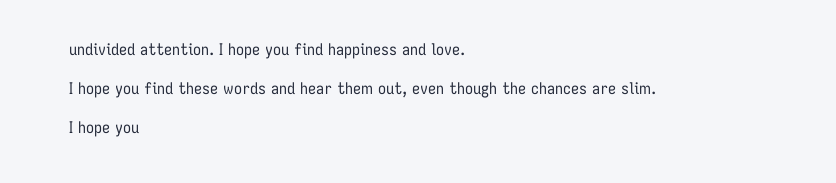undivided attention. I hope you find happiness and love.

I hope you find these words and hear them out, even though the chances are slim.

I hope you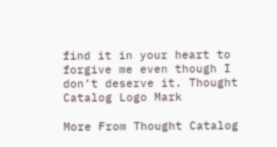find it in your heart to forgive me even though I don’t deserve it. Thought Catalog Logo Mark

More From Thought Catalog